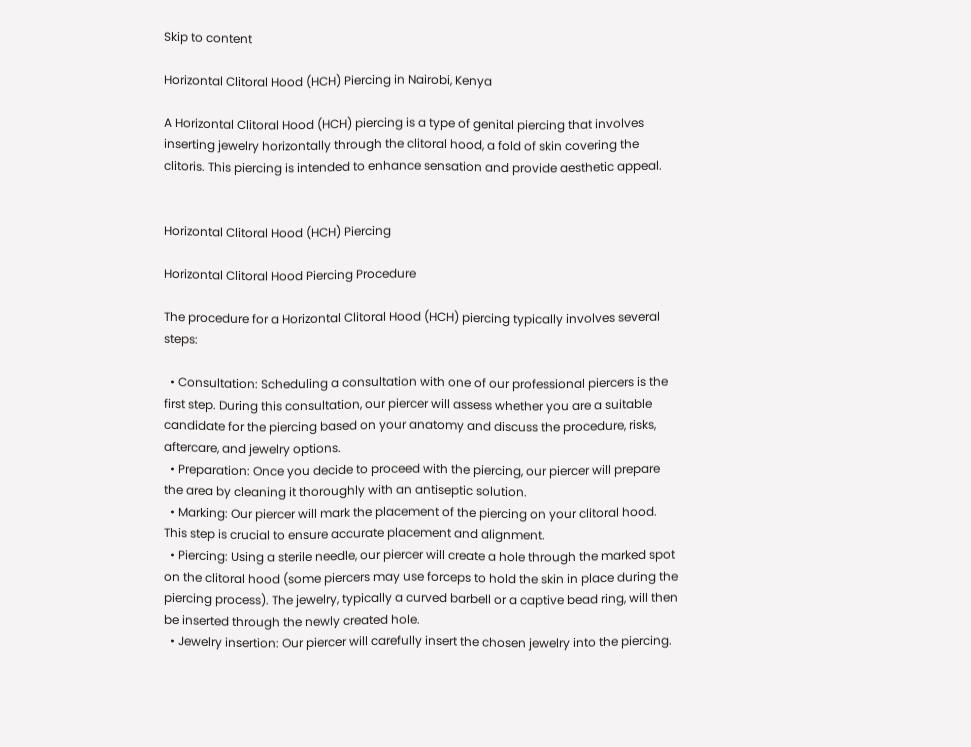Skip to content

Horizontal Clitoral Hood (HCH) Piercing in Nairobi, Kenya

A Horizontal Clitoral Hood (HCH) piercing is a type of genital piercing that involves inserting jewelry horizontally through the clitoral hood, a fold of skin covering the clitoris. This piercing is intended to enhance sensation and provide aesthetic appeal.


Horizontal Clitoral Hood (HCH) Piercing

Horizontal Clitoral Hood Piercing Procedure

The procedure for a Horizontal Clitoral Hood (HCH) piercing typically involves several steps:

  • Consultation: Scheduling a consultation with one of our professional piercers is the first step. During this consultation, our piercer will assess whether you are a suitable candidate for the piercing based on your anatomy and discuss the procedure, risks, aftercare, and jewelry options.
  • Preparation: Once you decide to proceed with the piercing, our piercer will prepare the area by cleaning it thoroughly with an antiseptic solution.
  • Marking: Our piercer will mark the placement of the piercing on your clitoral hood. This step is crucial to ensure accurate placement and alignment.
  • Piercing: Using a sterile needle, our piercer will create a hole through the marked spot on the clitoral hood (some piercers may use forceps to hold the skin in place during the piercing process). The jewelry, typically a curved barbell or a captive bead ring, will then be inserted through the newly created hole.
  • Jewelry insertion: Our piercer will carefully insert the chosen jewelry into the piercing.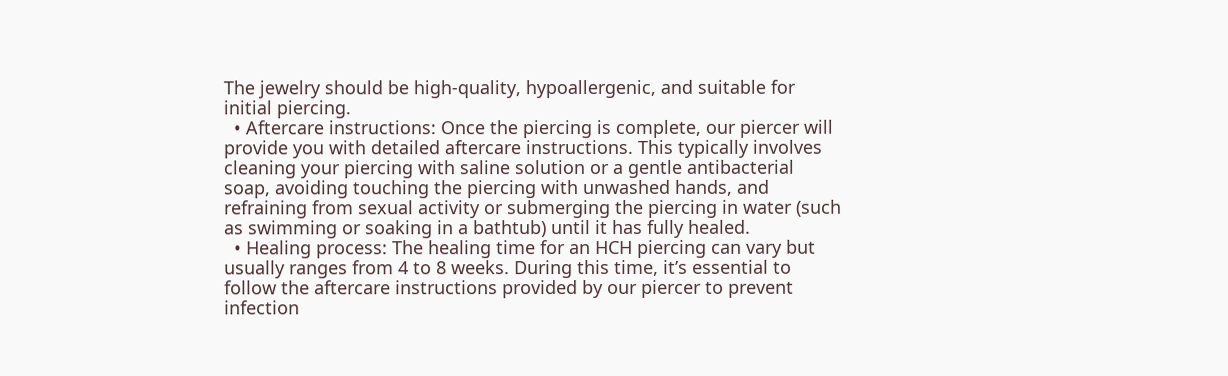The jewelry should be high-quality, hypoallergenic, and suitable for initial piercing.
  • Aftercare instructions: Once the piercing is complete, our piercer will provide you with detailed aftercare instructions. This typically involves cleaning your piercing with saline solution or a gentle antibacterial soap, avoiding touching the piercing with unwashed hands, and refraining from sexual activity or submerging the piercing in water (such as swimming or soaking in a bathtub) until it has fully healed.
  • Healing process: The healing time for an HCH piercing can vary but usually ranges from 4 to 8 weeks. During this time, it’s essential to follow the aftercare instructions provided by our piercer to prevent infection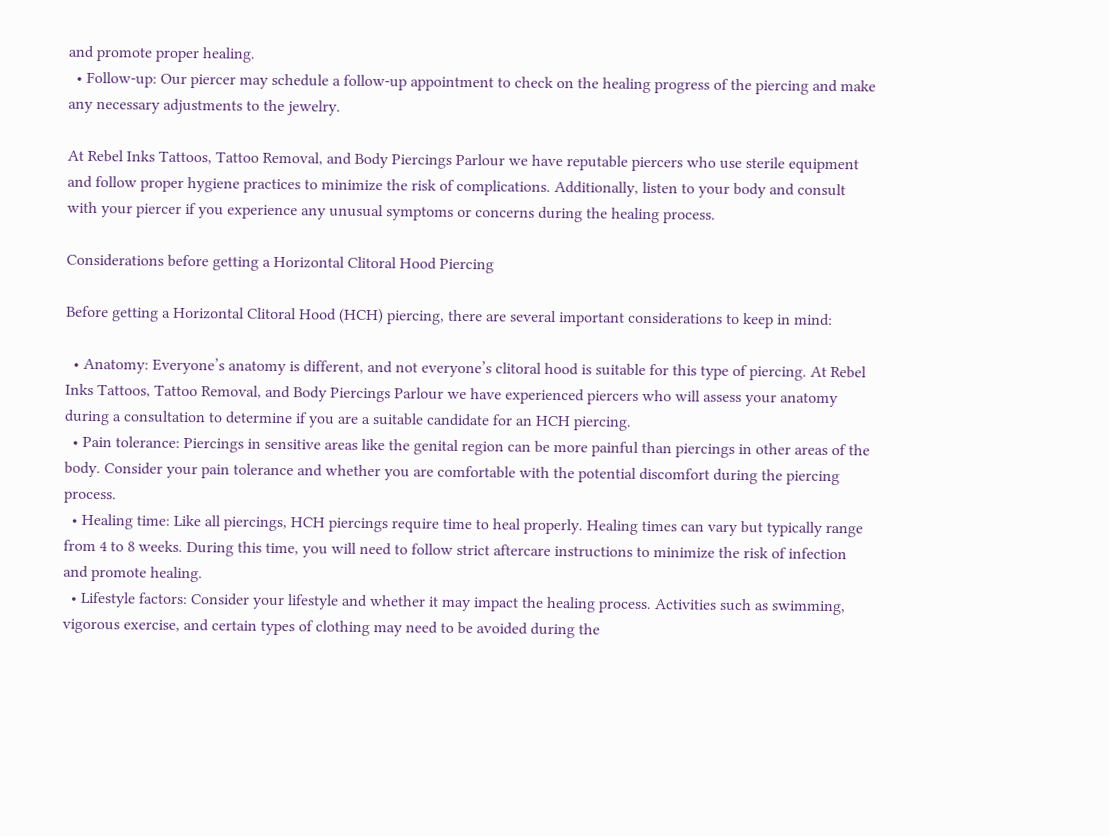and promote proper healing.
  • Follow-up: Our piercer may schedule a follow-up appointment to check on the healing progress of the piercing and make any necessary adjustments to the jewelry.

At Rebel Inks Tattoos, Tattoo Removal, and Body Piercings Parlour we have reputable piercers who use sterile equipment and follow proper hygiene practices to minimize the risk of complications. Additionally, listen to your body and consult with your piercer if you experience any unusual symptoms or concerns during the healing process.

Considerations before getting a Horizontal Clitoral Hood Piercing

Before getting a Horizontal Clitoral Hood (HCH) piercing, there are several important considerations to keep in mind:

  • Anatomy: Everyone’s anatomy is different, and not everyone’s clitoral hood is suitable for this type of piercing. At Rebel Inks Tattoos, Tattoo Removal, and Body Piercings Parlour we have experienced piercers who will assess your anatomy during a consultation to determine if you are a suitable candidate for an HCH piercing.
  • Pain tolerance: Piercings in sensitive areas like the genital region can be more painful than piercings in other areas of the body. Consider your pain tolerance and whether you are comfortable with the potential discomfort during the piercing process.
  • Healing time: Like all piercings, HCH piercings require time to heal properly. Healing times can vary but typically range from 4 to 8 weeks. During this time, you will need to follow strict aftercare instructions to minimize the risk of infection and promote healing.
  • Lifestyle factors: Consider your lifestyle and whether it may impact the healing process. Activities such as swimming, vigorous exercise, and certain types of clothing may need to be avoided during the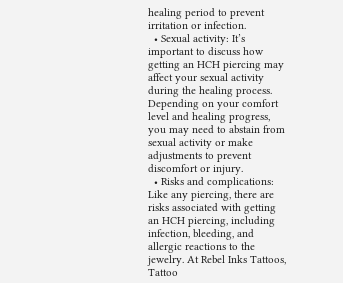healing period to prevent irritation or infection.
  • Sexual activity: It’s important to discuss how getting an HCH piercing may affect your sexual activity during the healing process. Depending on your comfort level and healing progress, you may need to abstain from sexual activity or make adjustments to prevent discomfort or injury.
  • Risks and complications: Like any piercing, there are risks associated with getting an HCH piercing, including infection, bleeding, and allergic reactions to the jewelry. At Rebel Inks Tattoos, Tattoo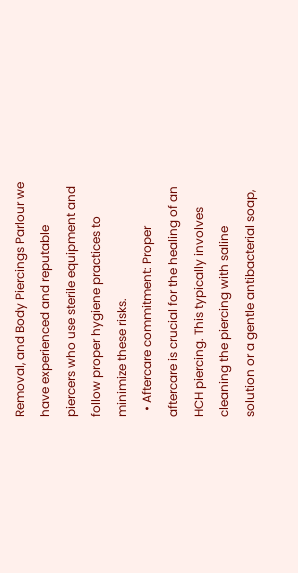Removal, and Body Piercings Parlour we have experienced and reputable piercers who use sterile equipment and follow proper hygiene practices to minimize these risks.
  • Aftercare commitment: Proper aftercare is crucial for the healing of an HCH piercing. This typically involves cleaning the piercing with saline solution or a gentle antibacterial soap,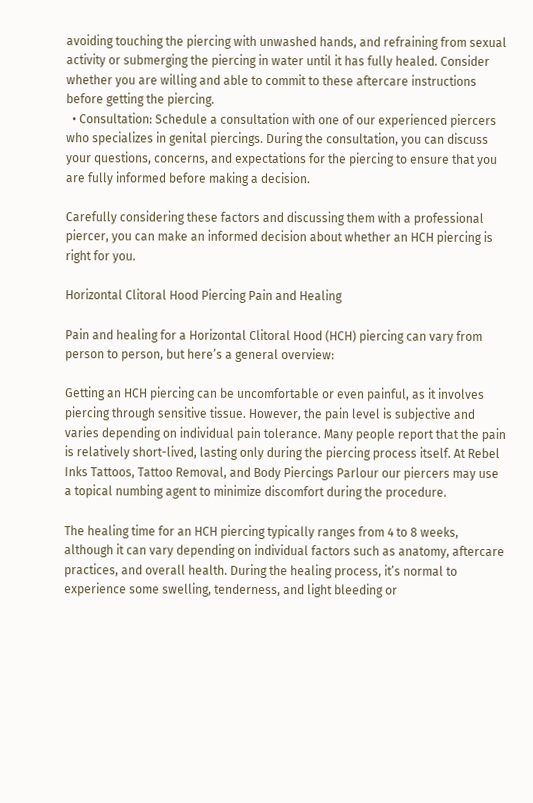avoiding touching the piercing with unwashed hands, and refraining from sexual activity or submerging the piercing in water until it has fully healed. Consider whether you are willing and able to commit to these aftercare instructions before getting the piercing.
  • Consultation: Schedule a consultation with one of our experienced piercers who specializes in genital piercings. During the consultation, you can discuss your questions, concerns, and expectations for the piercing to ensure that you are fully informed before making a decision.

Carefully considering these factors and discussing them with a professional piercer, you can make an informed decision about whether an HCH piercing is right for you.

Horizontal Clitoral Hood Piercing Pain and Healing

Pain and healing for a Horizontal Clitoral Hood (HCH) piercing can vary from person to person, but here’s a general overview:

Getting an HCH piercing can be uncomfortable or even painful, as it involves piercing through sensitive tissue. However, the pain level is subjective and varies depending on individual pain tolerance. Many people report that the pain is relatively short-lived, lasting only during the piercing process itself. At Rebel Inks Tattoos, Tattoo Removal, and Body Piercings Parlour our piercers may use a topical numbing agent to minimize discomfort during the procedure.

The healing time for an HCH piercing typically ranges from 4 to 8 weeks, although it can vary depending on individual factors such as anatomy, aftercare practices, and overall health. During the healing process, it’s normal to experience some swelling, tenderness, and light bleeding or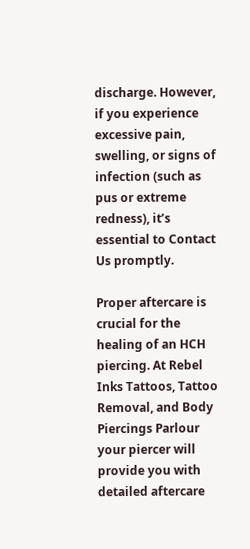discharge. However, if you experience excessive pain, swelling, or signs of infection (such as pus or extreme redness), it’s essential to Contact Us promptly.

Proper aftercare is crucial for the healing of an HCH piercing. At Rebel Inks Tattoos, Tattoo Removal, and Body Piercings Parlour your piercer will provide you with detailed aftercare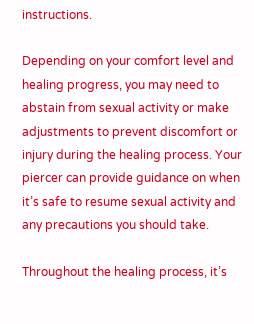instructions.

Depending on your comfort level and healing progress, you may need to abstain from sexual activity or make adjustments to prevent discomfort or injury during the healing process. Your piercer can provide guidance on when it’s safe to resume sexual activity and any precautions you should take.

Throughout the healing process, it’s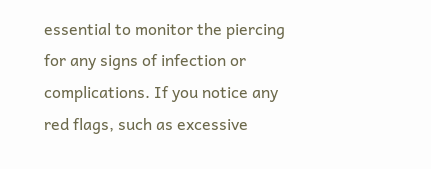essential to monitor the piercing for any signs of infection or complications. If you notice any red flags, such as excessive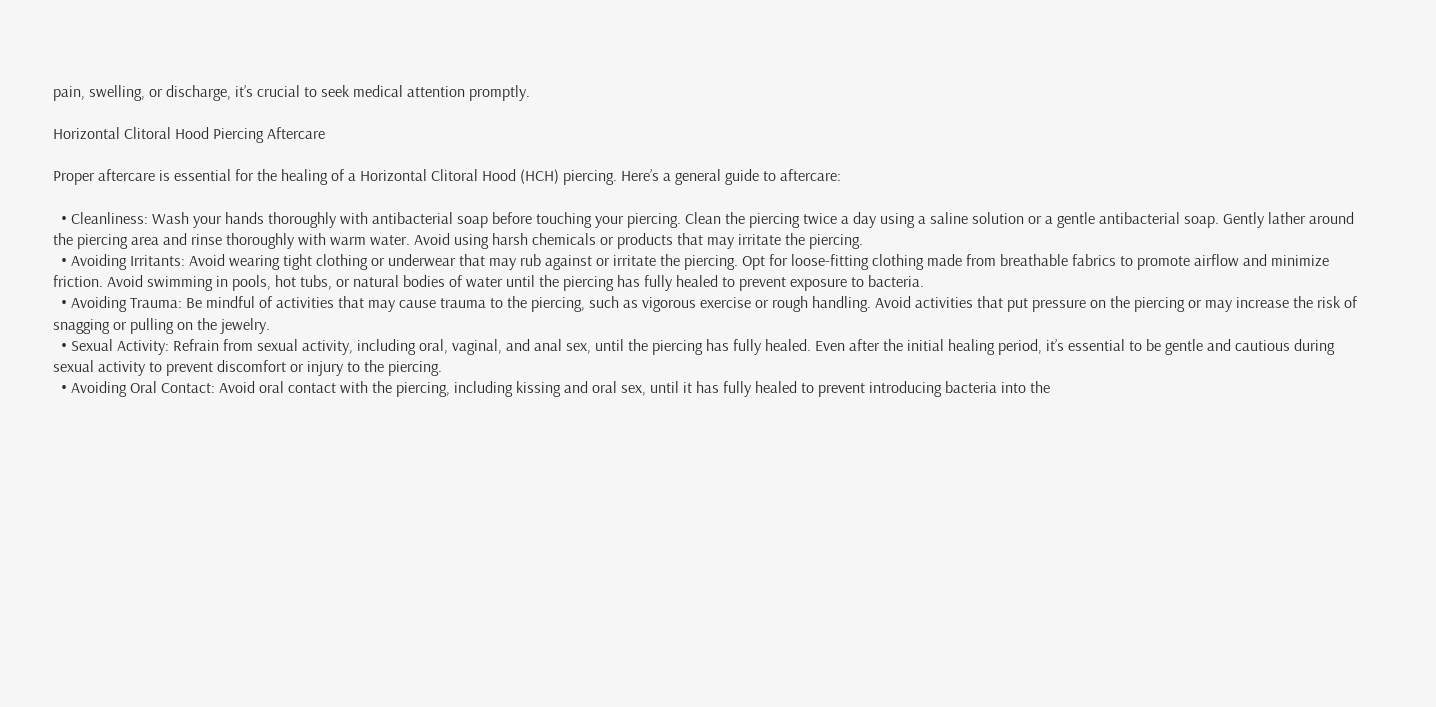pain, swelling, or discharge, it’s crucial to seek medical attention promptly.

Horizontal Clitoral Hood Piercing Aftercare

Proper aftercare is essential for the healing of a Horizontal Clitoral Hood (HCH) piercing. Here’s a general guide to aftercare:

  • Cleanliness: Wash your hands thoroughly with antibacterial soap before touching your piercing. Clean the piercing twice a day using a saline solution or a gentle antibacterial soap. Gently lather around the piercing area and rinse thoroughly with warm water. Avoid using harsh chemicals or products that may irritate the piercing.
  • Avoiding Irritants: Avoid wearing tight clothing or underwear that may rub against or irritate the piercing. Opt for loose-fitting clothing made from breathable fabrics to promote airflow and minimize friction. Avoid swimming in pools, hot tubs, or natural bodies of water until the piercing has fully healed to prevent exposure to bacteria.
  • Avoiding Trauma: Be mindful of activities that may cause trauma to the piercing, such as vigorous exercise or rough handling. Avoid activities that put pressure on the piercing or may increase the risk of snagging or pulling on the jewelry.
  • Sexual Activity: Refrain from sexual activity, including oral, vaginal, and anal sex, until the piercing has fully healed. Even after the initial healing period, it’s essential to be gentle and cautious during sexual activity to prevent discomfort or injury to the piercing.
  • Avoiding Oral Contact: Avoid oral contact with the piercing, including kissing and oral sex, until it has fully healed to prevent introducing bacteria into the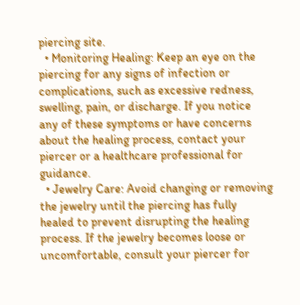piercing site.
  • Monitoring Healing: Keep an eye on the piercing for any signs of infection or complications, such as excessive redness, swelling, pain, or discharge. If you notice any of these symptoms or have concerns about the healing process, contact your piercer or a healthcare professional for guidance.
  • Jewelry Care: Avoid changing or removing the jewelry until the piercing has fully healed to prevent disrupting the healing process. If the jewelry becomes loose or uncomfortable, consult your piercer for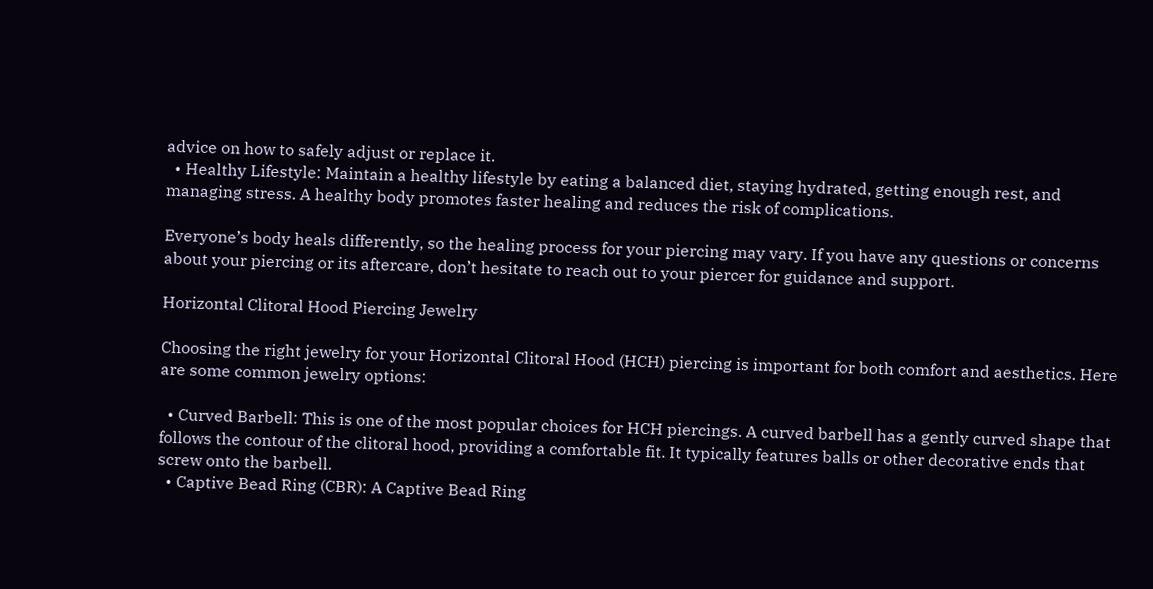advice on how to safely adjust or replace it.
  • Healthy Lifestyle: Maintain a healthy lifestyle by eating a balanced diet, staying hydrated, getting enough rest, and managing stress. A healthy body promotes faster healing and reduces the risk of complications.

Everyone’s body heals differently, so the healing process for your piercing may vary. If you have any questions or concerns about your piercing or its aftercare, don’t hesitate to reach out to your piercer for guidance and support.

Horizontal Clitoral Hood Piercing Jewelry

Choosing the right jewelry for your Horizontal Clitoral Hood (HCH) piercing is important for both comfort and aesthetics. Here are some common jewelry options:

  • Curved Barbell: This is one of the most popular choices for HCH piercings. A curved barbell has a gently curved shape that follows the contour of the clitoral hood, providing a comfortable fit. It typically features balls or other decorative ends that screw onto the barbell.
  • Captive Bead Ring (CBR): A Captive Bead Ring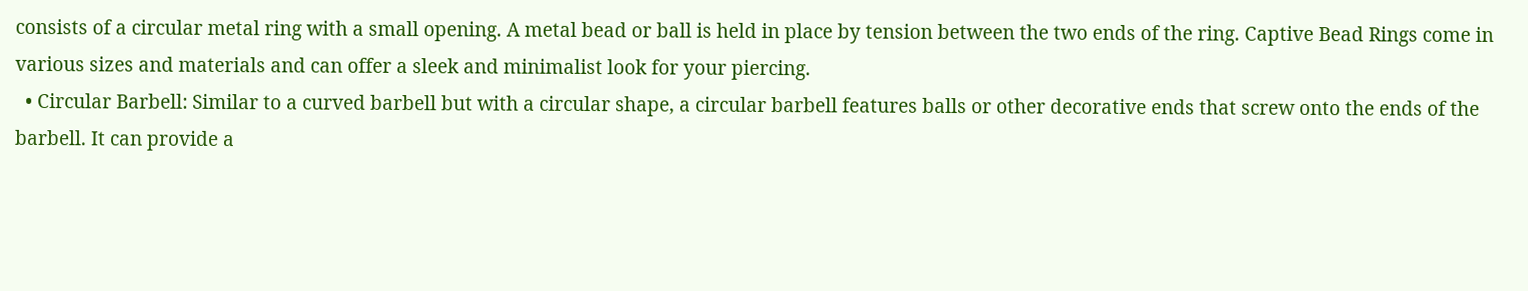consists of a circular metal ring with a small opening. A metal bead or ball is held in place by tension between the two ends of the ring. Captive Bead Rings come in various sizes and materials and can offer a sleek and minimalist look for your piercing.
  • Circular Barbell: Similar to a curved barbell but with a circular shape, a circular barbell features balls or other decorative ends that screw onto the ends of the barbell. It can provide a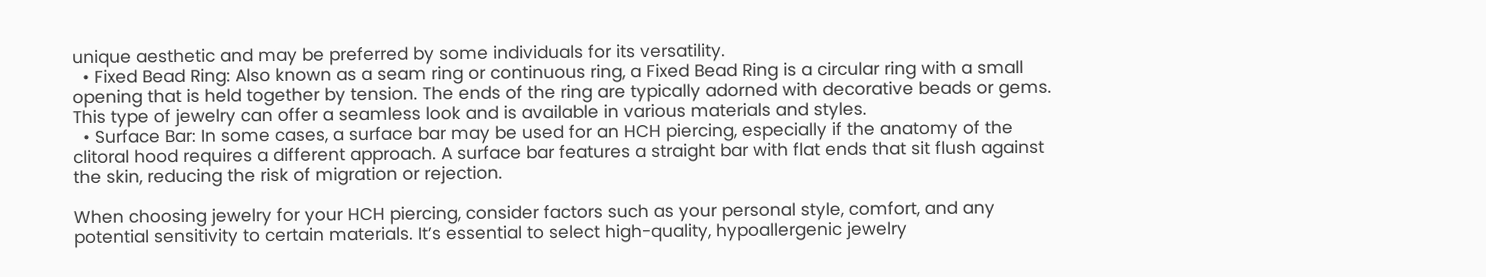unique aesthetic and may be preferred by some individuals for its versatility.
  • Fixed Bead Ring: Also known as a seam ring or continuous ring, a Fixed Bead Ring is a circular ring with a small opening that is held together by tension. The ends of the ring are typically adorned with decorative beads or gems. This type of jewelry can offer a seamless look and is available in various materials and styles.
  • Surface Bar: In some cases, a surface bar may be used for an HCH piercing, especially if the anatomy of the clitoral hood requires a different approach. A surface bar features a straight bar with flat ends that sit flush against the skin, reducing the risk of migration or rejection.

When choosing jewelry for your HCH piercing, consider factors such as your personal style, comfort, and any potential sensitivity to certain materials. It’s essential to select high-quality, hypoallergenic jewelry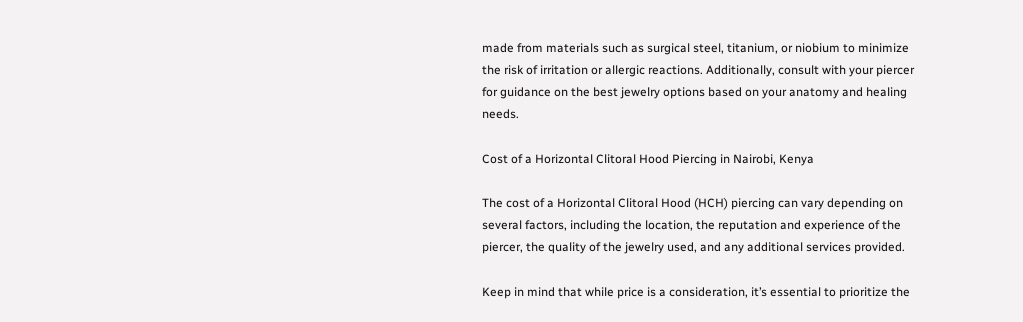made from materials such as surgical steel, titanium, or niobium to minimize the risk of irritation or allergic reactions. Additionally, consult with your piercer for guidance on the best jewelry options based on your anatomy and healing needs.

Cost of a Horizontal Clitoral Hood Piercing in Nairobi, Kenya

The cost of a Horizontal Clitoral Hood (HCH) piercing can vary depending on several factors, including the location, the reputation and experience of the piercer, the quality of the jewelry used, and any additional services provided.

Keep in mind that while price is a consideration, it’s essential to prioritize the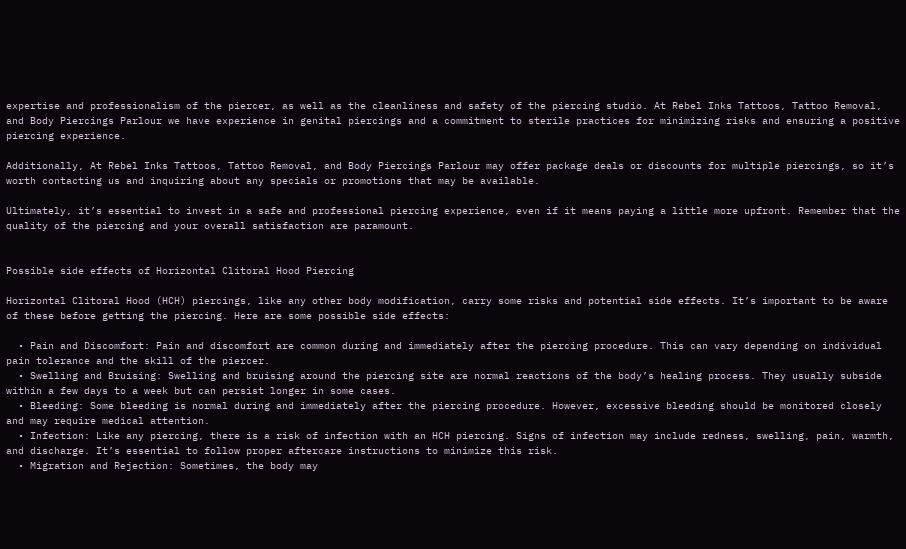expertise and professionalism of the piercer, as well as the cleanliness and safety of the piercing studio. At Rebel Inks Tattoos, Tattoo Removal, and Body Piercings Parlour we have experience in genital piercings and a commitment to sterile practices for minimizing risks and ensuring a positive piercing experience.

Additionally, At Rebel Inks Tattoos, Tattoo Removal, and Body Piercings Parlour may offer package deals or discounts for multiple piercings, so it’s worth contacting us and inquiring about any specials or promotions that may be available.

Ultimately, it’s essential to invest in a safe and professional piercing experience, even if it means paying a little more upfront. Remember that the quality of the piercing and your overall satisfaction are paramount.


Possible side effects of Horizontal Clitoral Hood Piercing

Horizontal Clitoral Hood (HCH) piercings, like any other body modification, carry some risks and potential side effects. It’s important to be aware of these before getting the piercing. Here are some possible side effects:

  • Pain and Discomfort: Pain and discomfort are common during and immediately after the piercing procedure. This can vary depending on individual pain tolerance and the skill of the piercer.
  • Swelling and Bruising: Swelling and bruising around the piercing site are normal reactions of the body’s healing process. They usually subside within a few days to a week but can persist longer in some cases.
  • Bleeding: Some bleeding is normal during and immediately after the piercing procedure. However, excessive bleeding should be monitored closely and may require medical attention.
  • Infection: Like any piercing, there is a risk of infection with an HCH piercing. Signs of infection may include redness, swelling, pain, warmth, and discharge. It’s essential to follow proper aftercare instructions to minimize this risk.
  • Migration and Rejection: Sometimes, the body may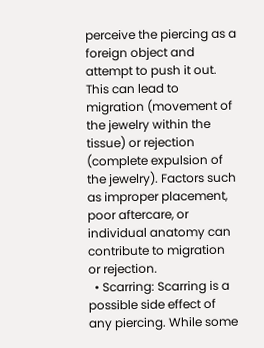perceive the piercing as a foreign object and attempt to push it out. This can lead to migration (movement of the jewelry within the tissue) or rejection (complete expulsion of the jewelry). Factors such as improper placement, poor aftercare, or individual anatomy can contribute to migration or rejection.
  • Scarring: Scarring is a possible side effect of any piercing. While some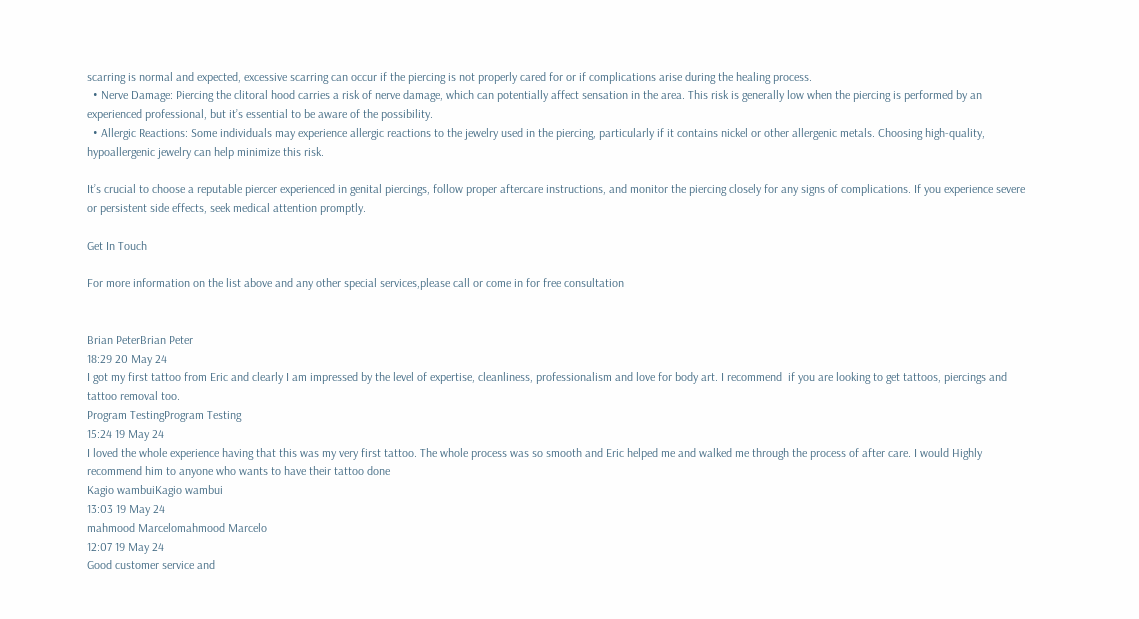scarring is normal and expected, excessive scarring can occur if the piercing is not properly cared for or if complications arise during the healing process.
  • Nerve Damage: Piercing the clitoral hood carries a risk of nerve damage, which can potentially affect sensation in the area. This risk is generally low when the piercing is performed by an experienced professional, but it’s essential to be aware of the possibility.
  • Allergic Reactions: Some individuals may experience allergic reactions to the jewelry used in the piercing, particularly if it contains nickel or other allergenic metals. Choosing high-quality, hypoallergenic jewelry can help minimize this risk.

It’s crucial to choose a reputable piercer experienced in genital piercings, follow proper aftercare instructions, and monitor the piercing closely for any signs of complications. If you experience severe or persistent side effects, seek medical attention promptly.

Get In Touch

For more information on the list above and any other special services,please call or come in for free consultation


Brian PeterBrian Peter
18:29 20 May 24
I got my first tattoo from Eric and clearly I am impressed by the level of expertise, cleanliness, professionalism and love for body art. I recommend  if you are looking to get tattoos, piercings and tattoo removal too.
Program TestingProgram Testing
15:24 19 May 24
I loved the whole experience having that this was my very first tattoo. The whole process was so smooth and Eric helped me and walked me through the process of after care. I would Highly recommend him to anyone who wants to have their tattoo done
Kagio wambuiKagio wambui
13:03 19 May 24
mahmood Marcelomahmood Marcelo
12:07 19 May 24
Good customer service and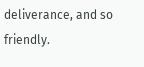deliverance, and so friendly.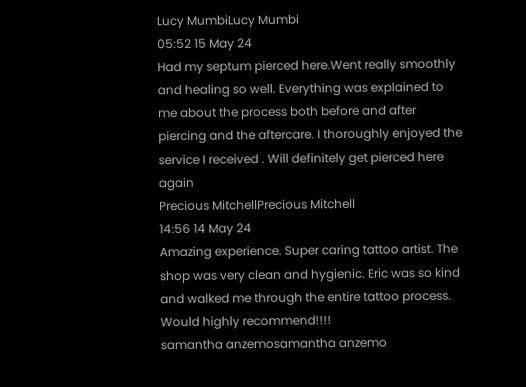Lucy MumbiLucy Mumbi
05:52 15 May 24
Had my septum pierced here.Went really smoothly and healing so well. Everything was explained to me about the process both before and after piercing and the aftercare. I thoroughly enjoyed the service I received . Will definitely get pierced here again
Precious MitchellPrecious Mitchell
14:56 14 May 24
Amazing experience. Super caring tattoo artist. The shop was very clean and hygienic. Eric was so kind and walked me through the entire tattoo process. Would highly recommend!!!!
samantha anzemosamantha anzemo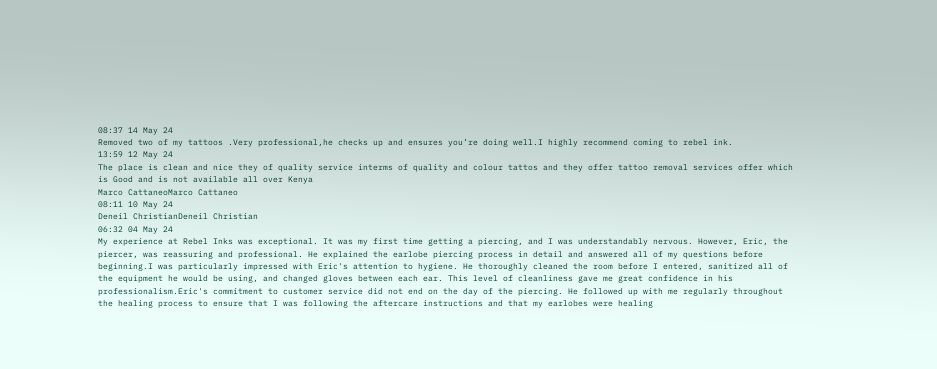08:37 14 May 24
Removed two of my tattoos .Very professional,he checks up and ensures you’re doing well.I highly recommend coming to rebel ink.
13:59 12 May 24
The place is clean and nice they of quality service interms of quality and colour tattos and they offer tattoo removal services offer which is Good and is not available all over Kenya
Marco CattaneoMarco Cattaneo
08:11 10 May 24
Deneil ChristianDeneil Christian
06:32 04 May 24
My experience at Rebel Inks was exceptional. It was my first time getting a piercing, and I was understandably nervous. However, Eric, the piercer, was reassuring and professional. He explained the earlobe piercing process in detail and answered all of my questions before beginning.I was particularly impressed with Eric's attention to hygiene. He thoroughly cleaned the room before I entered, sanitized all of the equipment he would be using, and changed gloves between each ear. This level of cleanliness gave me great confidence in his professionalism.Eric's commitment to customer service did not end on the day of the piercing. He followed up with me regularly throughout the healing process to ensure that I was following the aftercare instructions and that my earlobes were healing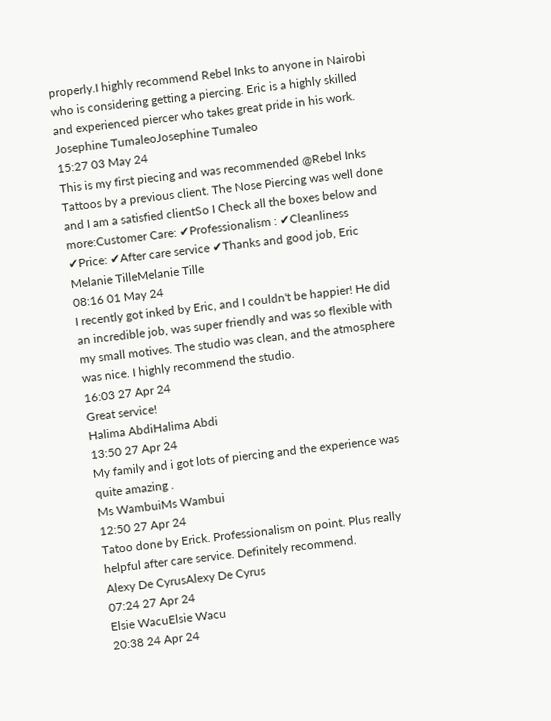properly.I highly recommend Rebel Inks to anyone in Nairobi who is considering getting a piercing. Eric is a highly skilled and experienced piercer who takes great pride in his work.
Josephine TumaleoJosephine Tumaleo
15:27 03 May 24
This is my first piecing and was recommended @Rebel Inks Tattoos by a previous client. The Nose Piercing was well done and I am a satisfied clientSo I Check all the boxes below and more:Customer Care: ✔Professionalism : ✔Cleanliness ✔Price: ✔After care service ✔Thanks and good job, Eric
Melanie TilleMelanie Tille
08:16 01 May 24
I recently got inked by Eric, and I couldn't be happier! He did an incredible job, was super friendly and was so flexible with my small motives. The studio was clean, and the atmosphere was nice. I highly recommend the studio.
16:03 27 Apr 24
Great service!
Halima AbdiHalima Abdi
13:50 27 Apr 24
My family and i got lots of piercing and the experience was quite amazing .
Ms WambuiMs Wambui
12:50 27 Apr 24
Tatoo done by Erick. Professionalism on point. Plus really helpful after care service. Definitely recommend.
Alexy De CyrusAlexy De Cyrus
07:24 27 Apr 24
Elsie WacuElsie Wacu
20:38 24 Apr 24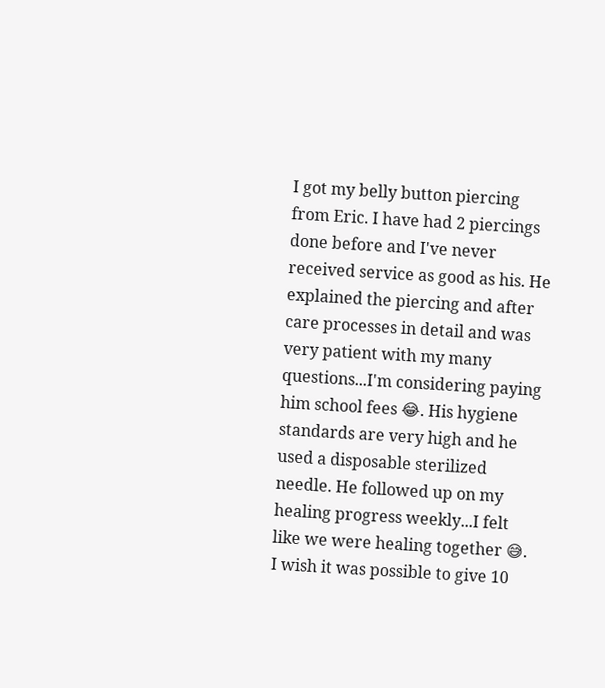I got my belly button piercing from Eric. I have had 2 piercings done before and I've never received service as good as his. He explained the piercing and after care processes in detail and was very patient with my many questions...I'm considering paying him school fees 😂. His hygiene standards are very high and he used a disposable sterilized needle. He followed up on my healing progress weekly...I felt like we were healing together 😅. I wish it was possible to give 10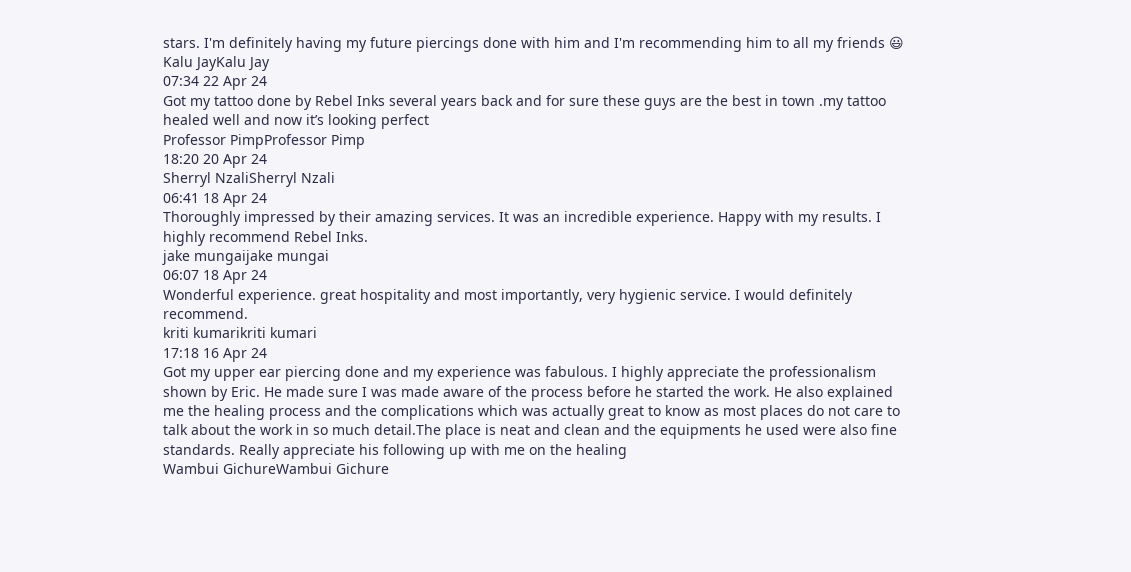stars. I'm definitely having my future piercings done with him and I'm recommending him to all my friends 😃
Kalu JayKalu Jay
07:34 22 Apr 24
Got my tattoo done by Rebel Inks several years back and for sure these guys are the best in town .my tattoo healed well and now it’s looking perfect
Professor PimpProfessor Pimp
18:20 20 Apr 24
Sherryl NzaliSherryl Nzali
06:41 18 Apr 24
Thoroughly impressed by their amazing services. It was an incredible experience. Happy with my results. I highly recommend Rebel Inks.
jake mungaijake mungai
06:07 18 Apr 24
Wonderful experience. great hospitality and most importantly, very hygienic service. I would definitely recommend.
kriti kumarikriti kumari
17:18 16 Apr 24
Got my upper ear piercing done and my experience was fabulous. I highly appreciate the professionalism shown by Eric. He made sure I was made aware of the process before he started the work. He also explained me the healing process and the complications which was actually great to know as most places do not care to talk about the work in so much detail.The place is neat and clean and the equipments he used were also fine standards. Really appreciate his following up with me on the healing
Wambui GichureWambui Gichure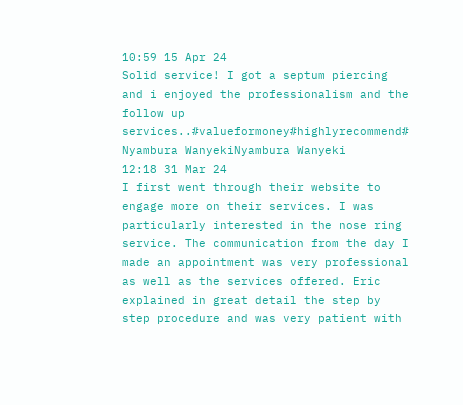10:59 15 Apr 24
Solid service! I got a septum piercing and i enjoyed the professionalism and the follow up services..#valueformoney#highlyrecommend#
Nyambura WanyekiNyambura Wanyeki
12:18 31 Mar 24
I first went through their website to engage more on their services. I was particularly interested in the nose ring service. The communication from the day I made an appointment was very professional as well as the services offered. Eric explained in great detail the step by step procedure and was very patient with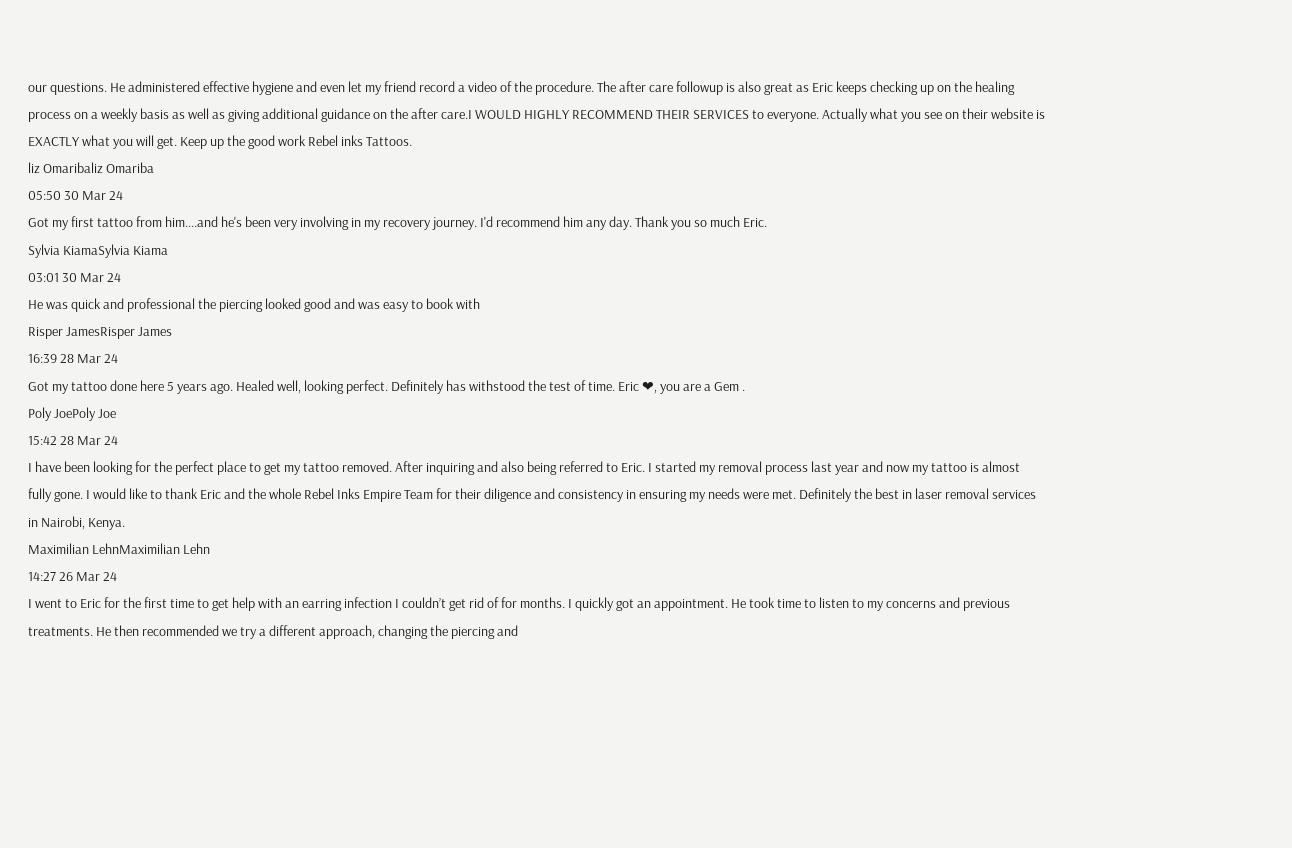our questions. He administered effective hygiene and even let my friend record a video of the procedure. The after care followup is also great as Eric keeps checking up on the healing process on a weekly basis as well as giving additional guidance on the after care.I WOULD HIGHLY RECOMMEND THEIR SERVICES to everyone. Actually what you see on their website is EXACTLY what you will get. Keep up the good work Rebel inks Tattoos.
liz Omaribaliz Omariba
05:50 30 Mar 24
Got my first tattoo from him....and he's been very involving in my recovery journey. I'd recommend him any day. Thank you so much Eric.
Sylvia KiamaSylvia Kiama
03:01 30 Mar 24
He was quick and professional the piercing looked good and was easy to book with
Risper JamesRisper James
16:39 28 Mar 24
Got my tattoo done here 5 years ago. Healed well, looking perfect. Definitely has withstood the test of time. Eric ❤, you are a Gem .
Poly JoePoly Joe
15:42 28 Mar 24
I have been looking for the perfect place to get my tattoo removed. After inquiring and also being referred to Eric. I started my removal process last year and now my tattoo is almost fully gone. I would like to thank Eric and the whole Rebel Inks Empire Team for their diligence and consistency in ensuring my needs were met. Definitely the best in laser removal services in Nairobi, Kenya.
Maximilian LehnMaximilian Lehn
14:27 26 Mar 24
I went to Eric for the first time to get help with an earring infection I couldn’t get rid of for months. I quickly got an appointment. He took time to listen to my concerns and previous treatments. He then recommended we try a different approach, changing the piercing and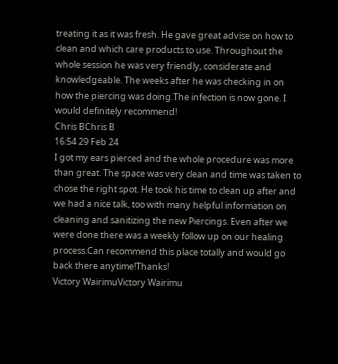treating it as it was fresh. He gave great advise on how to clean and which care products to use. Throughout the whole session he was very friendly, considerate and knowledgeable. The weeks after he was checking in on how the piercing was doing.The infection is now gone. I would definitely recommend!
Chris BChris B
16:54 29 Feb 24
I got my ears pierced and the whole procedure was more than great. The space was very clean and time was taken to chose the right spot. He took his time to clean up after and we had a nice talk, too with many helpful information on cleaning and sanitizing the new Piercings. Even after we were done there was a weekly follow up on our healing process.Can recommend this place totally and would go back there anytime!Thanks!
Victory WairimuVictory Wairimu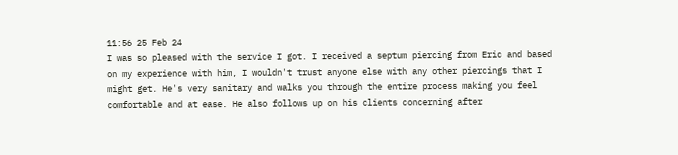11:56 25 Feb 24
I was so pleased with the service I got. I received a septum piercing from Eric and based on my experience with him, I wouldn't trust anyone else with any other piercings that I might get. He's very sanitary and walks you through the entire process making you feel comfortable and at ease. He also follows up on his clients concerning after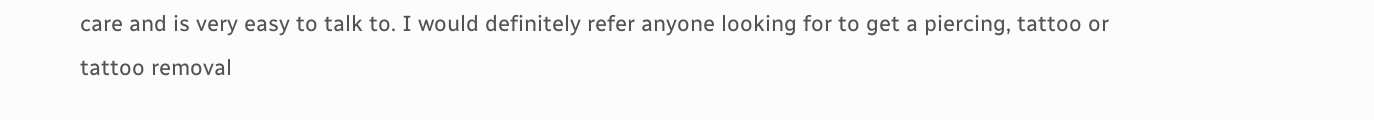care and is very easy to talk to. I would definitely refer anyone looking for to get a piercing, tattoo or tattoo removal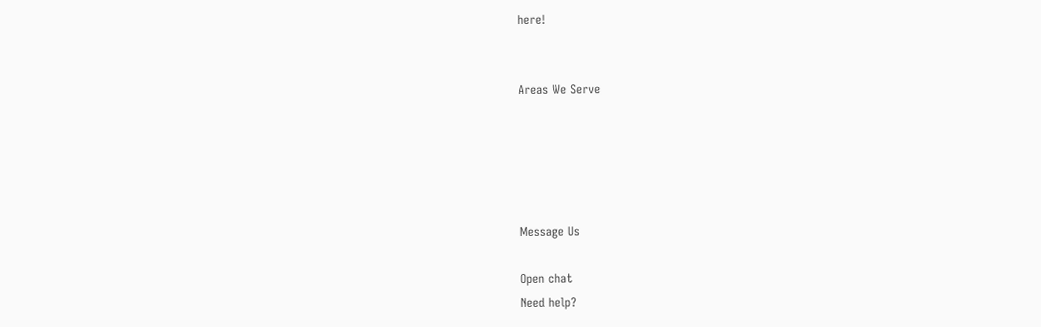here!


Areas We Serve





Message Us

Open chat
Need help?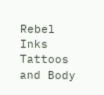Rebel Inks Tattoos and Body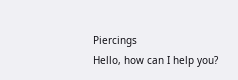Piercings
Hello, how can I help you?